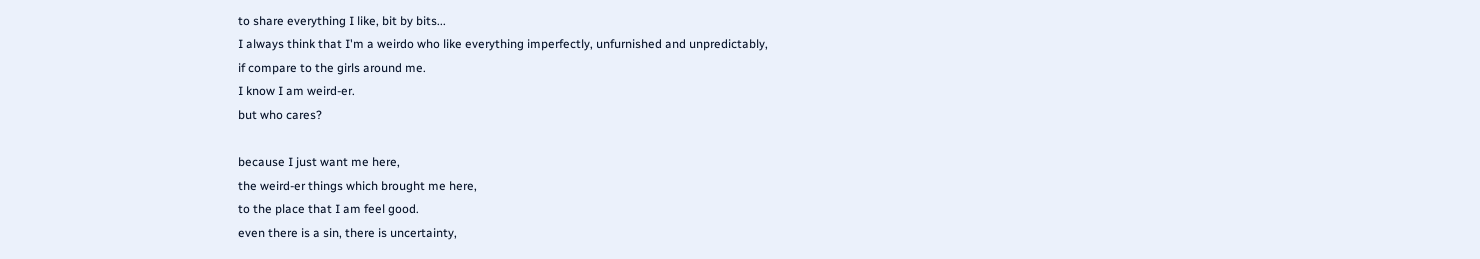to share everything I like, bit by bits...
I always think that I'm a weirdo who like everything imperfectly, unfurnished and unpredictably,
if compare to the girls around me.
I know I am weird-er.
but who cares?

because I just want me here,
the weird-er things which brought me here,
to the place that I am feel good.
even there is a sin, there is uncertainty,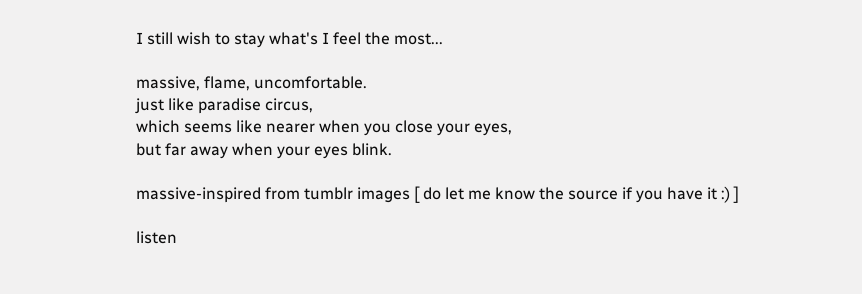I still wish to stay what's I feel the most...

massive, flame, uncomfortable.
just like paradise circus,
which seems like nearer when you close your eyes,
but far away when your eyes blink.

massive-inspired from tumblr images [ do let me know the source if you have it :) ]

listen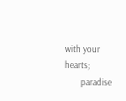with your hearts;
        paradise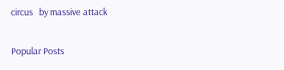circus   by massive attack

Popular Posts